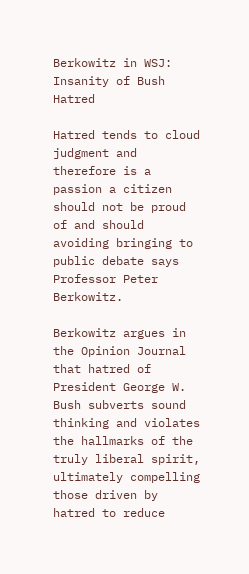Berkowitz in WSJ: Insanity of Bush Hatred

Hatred tends to cloud judgment and therefore is a passion a citizen should not be proud of and should avoiding bringing to public debate says Professor Peter Berkowitz.

Berkowitz argues in the Opinion Journal that hatred of President George W. Bush subverts sound thinking and violates the hallmarks of the truly liberal spirit, ultimately compelling those driven by hatred to reduce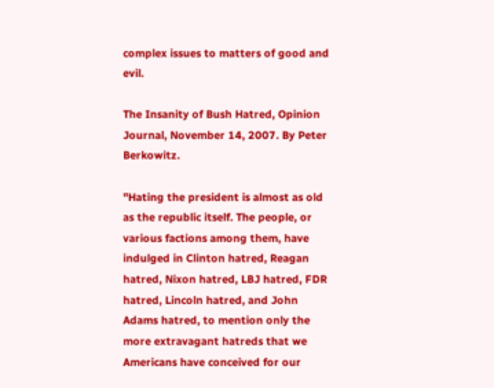complex issues to matters of good and evil.

The Insanity of Bush Hatred, Opinion Journal, November 14, 2007. By Peter Berkowitz.

"Hating the president is almost as old as the republic itself. The people, or various factions among them, have indulged in Clinton hatred, Reagan hatred, Nixon hatred, LBJ hatred, FDR hatred, Lincoln hatred, and John Adams hatred, to mention only the more extravagant hatreds that we Americans have conceived for our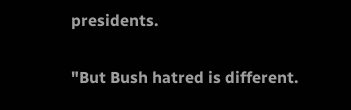presidents.

"But Bush hatred is different.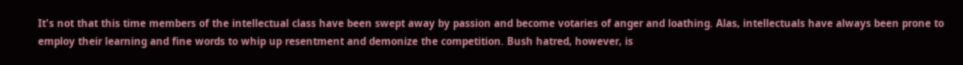It's not that this time members of the intellectual class have been swept away by passion and become votaries of anger and loathing. Alas, intellectuals have always been prone to employ their learning and fine words to whip up resentment and demonize the competition. Bush hatred, however, is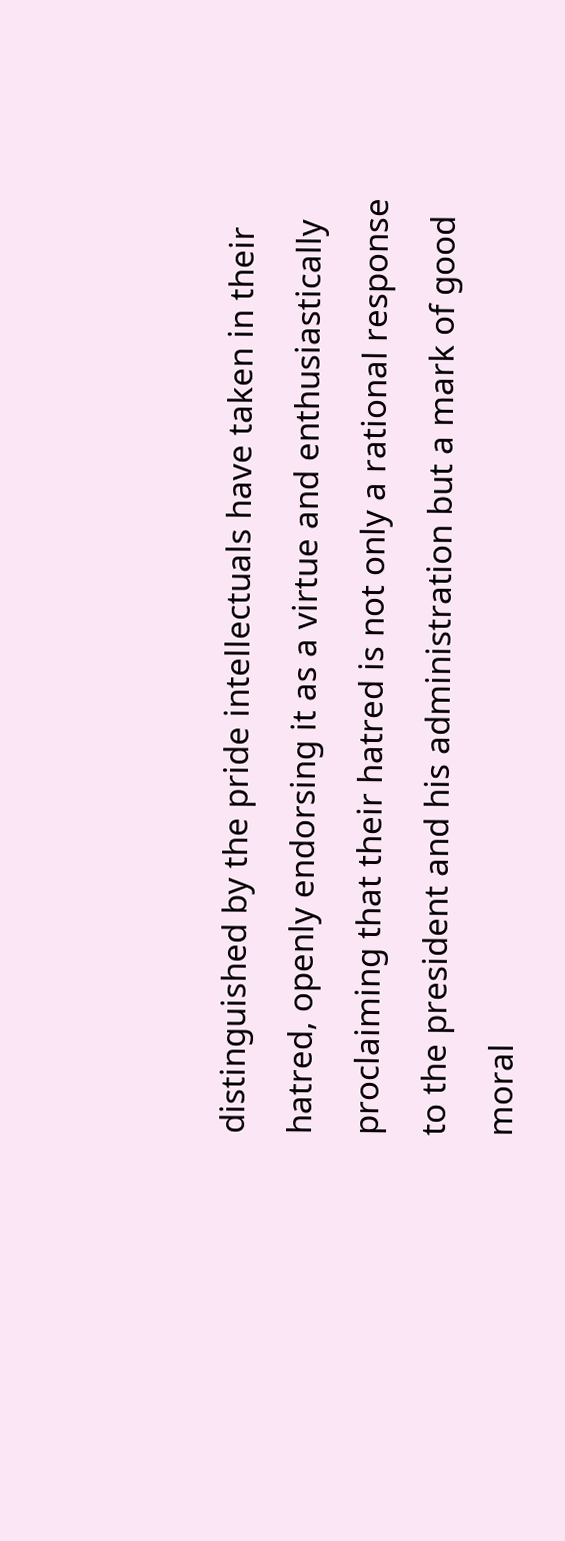distinguished by the pride intellectuals have taken in their hatred, openly endorsing it as a virtue and enthusiastically proclaiming that their hatred is not only a rational response to the president and his administration but a mark of good moral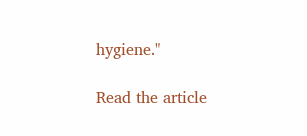hygiene."

Read the article